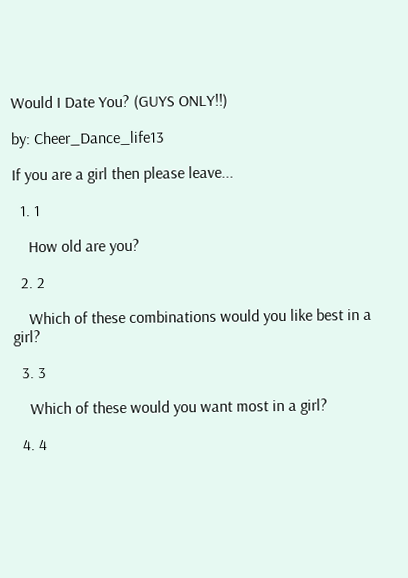Would I Date You? (GUYS ONLY!!)

by: Cheer_Dance_life13

If you are a girl then please leave...

  1. 1

    How old are you?

  2. 2

    Which of these combinations would you like best in a girl?

  3. 3

    Which of these would you want most in a girl?

  4. 4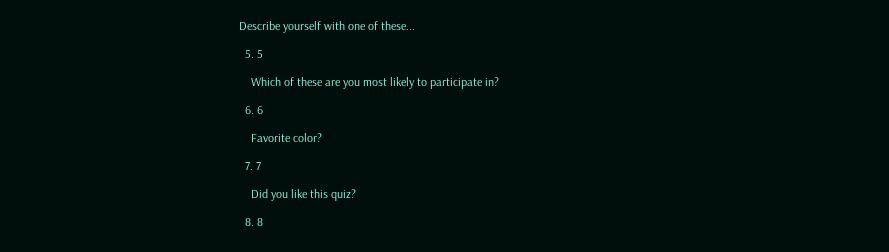Describe yourself with one of these...

  5. 5

    Which of these are you most likely to participate in?

  6. 6

    Favorite color?

  7. 7

    Did you like this quiz?

  8. 8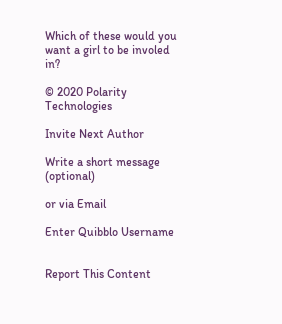Which of these would you want a girl to be involed in?

© 2020 Polarity Technologies

Invite Next Author

Write a short message (optional)

or via Email

Enter Quibblo Username


Report This Content